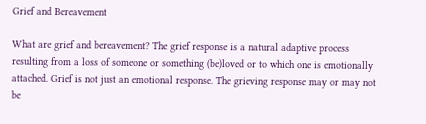Grief and Bereavement

What are grief and bereavement? The grief response is a natural adaptive process resulting from a loss of someone or something (be)loved or to which one is emotionally attached. Grief is not just an emotional response. The grieving response may or may not be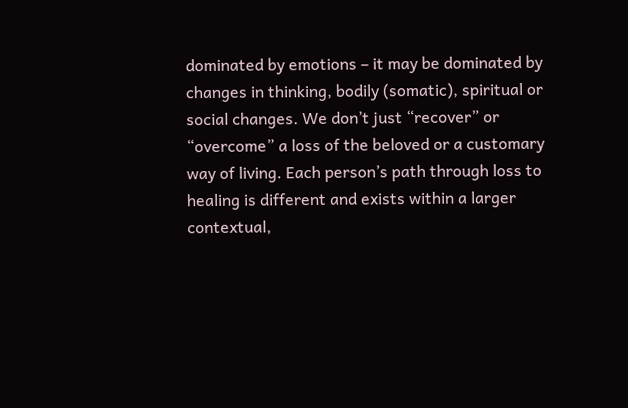dominated by emotions – it may be dominated by changes in thinking, bodily (somatic), spiritual or social changes. We don’t just “recover” or “overcome” a loss of the beloved or a customary way of living. Each person’s path through loss to healing is different and exists within a larger contextual,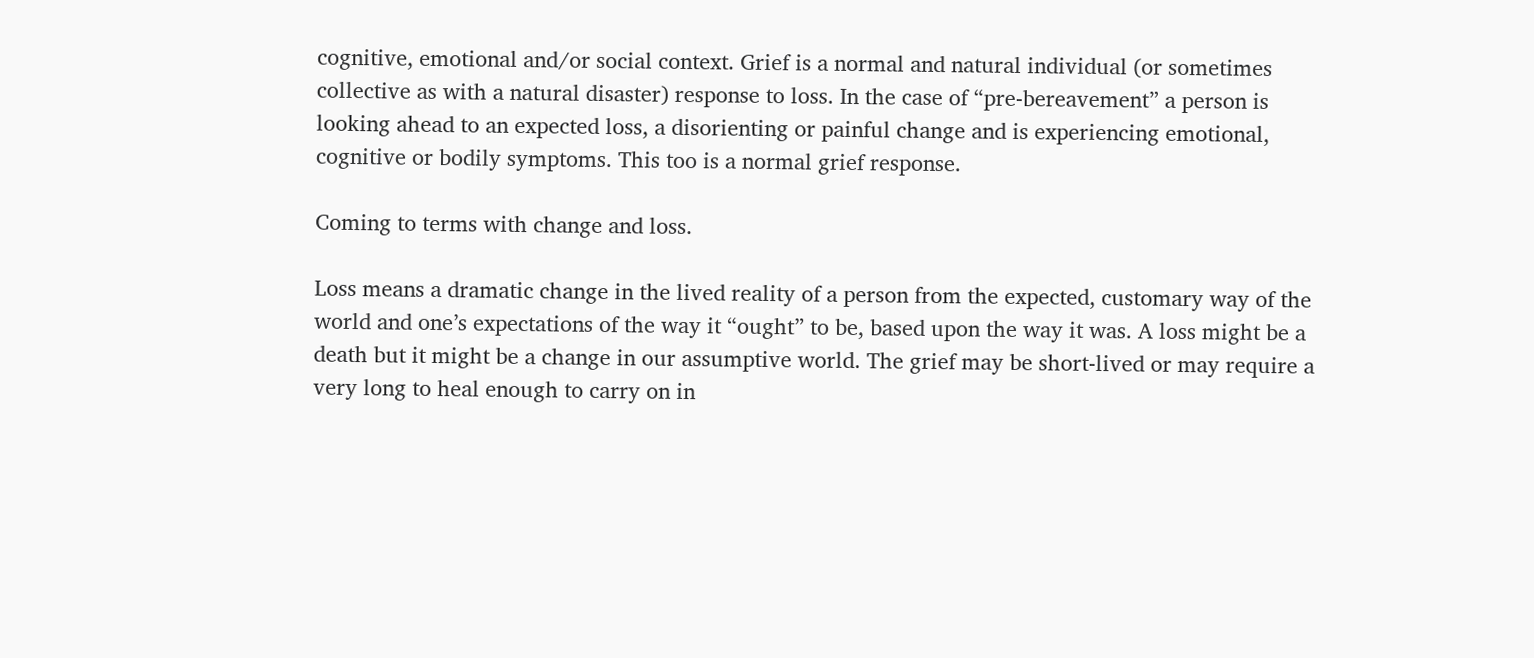cognitive, emotional and/or social context. Grief is a normal and natural individual (or sometimes collective as with a natural disaster) response to loss. In the case of “pre-bereavement” a person is looking ahead to an expected loss, a disorienting or painful change and is experiencing emotional, cognitive or bodily symptoms. This too is a normal grief response.

Coming to terms with change and loss.

Loss means a dramatic change in the lived reality of a person from the expected, customary way of the world and one’s expectations of the way it “ought” to be, based upon the way it was. A loss might be a death but it might be a change in our assumptive world. The grief may be short-lived or may require a very long to heal enough to carry on in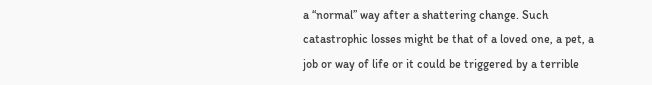a “normal” way after a shattering change. Such catastrophic losses might be that of a loved one, a pet, a job or way of life or it could be triggered by a terrible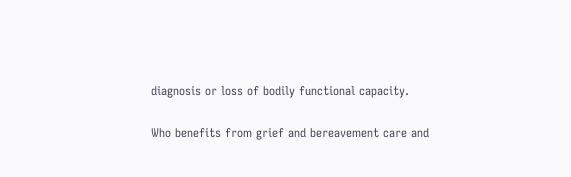diagnosis or loss of bodily functional capacity.

Who benefits from grief and bereavement care and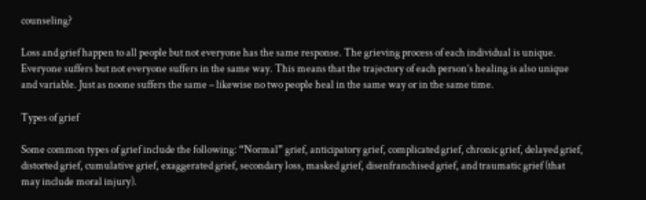counseling?

Loss and grief happen to all people but not everyone has the same response. The grieving process of each individual is unique. Everyone suffers but not everyone suffers in the same way. This means that the trajectory of each person’s healing is also unique and variable. Just as noone suffers the same – likewise no two people heal in the same way or in the same time.

Types of grief

Some common types of grief include the following: “Normal” grief, anticipatory grief, complicated grief, chronic grief, delayed grief, distorted grief, cumulative grief, exaggerated grief, secondary loss, masked grief, disenfranchised grief, and traumatic grief (that may include moral injury).